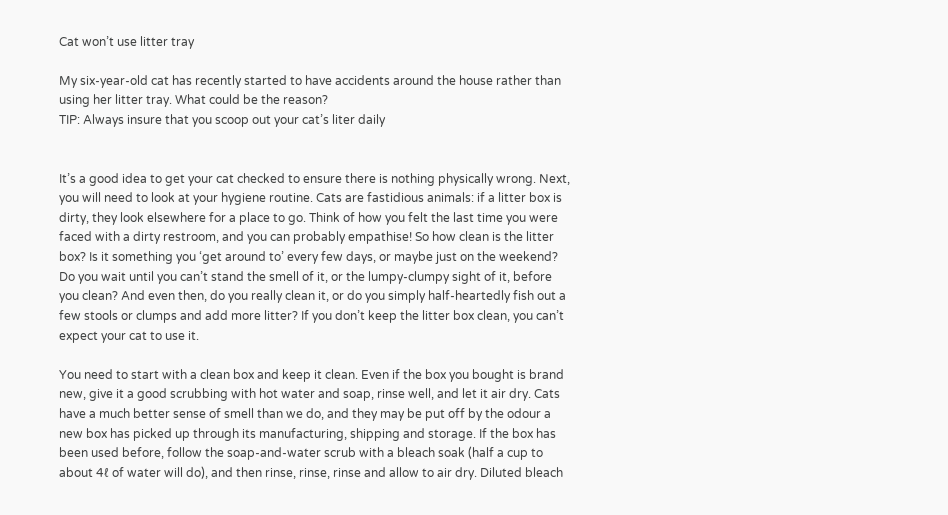Cat won’t use litter tray

My six-year-old cat has recently started to have accidents around the house rather than using her litter tray. What could be the reason?
TIP: Always insure that you scoop out your cat’s liter daily


It’s a good idea to get your cat checked to ensure there is nothing physically wrong. Next, you will need to look at your hygiene routine. Cats are fastidious animals: if a litter box is dirty, they look elsewhere for a place to go. Think of how you felt the last time you were faced with a dirty restroom, and you can probably empathise! So how clean is the litter box? Is it something you ‘get around to’ every few days, or maybe just on the weekend? Do you wait until you can’t stand the smell of it, or the lumpy-clumpy sight of it, before you clean? And even then, do you really clean it, or do you simply half-heartedly fish out a few stools or clumps and add more litter? If you don’t keep the litter box clean, you can’t expect your cat to use it.

You need to start with a clean box and keep it clean. Even if the box you bought is brand new, give it a good scrubbing with hot water and soap, rinse well, and let it air dry. Cats have a much better sense of smell than we do, and they may be put off by the odour a new box has picked up through its manufacturing, shipping and storage. If the box has been used before, follow the soap-and-water scrub with a bleach soak (half a cup to about 4ℓ of water will do), and then rinse, rinse, rinse and allow to air dry. Diluted bleach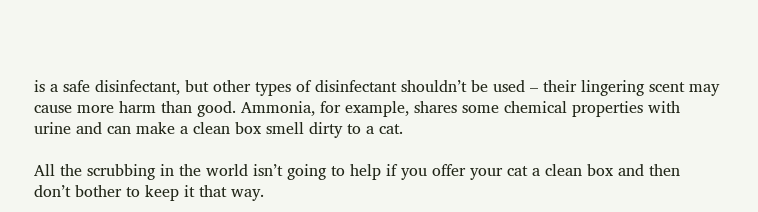is a safe disinfectant, but other types of disinfectant shouldn’t be used – their lingering scent may cause more harm than good. Ammonia, for example, shares some chemical properties with urine and can make a clean box smell dirty to a cat.

All the scrubbing in the world isn’t going to help if you offer your cat a clean box and then don’t bother to keep it that way.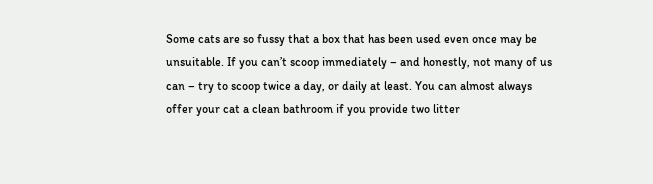Some cats are so fussy that a box that has been used even once may be unsuitable. If you can’t scoop immediately – and honestly, not many of us can – try to scoop twice a day, or daily at least. You can almost always offer your cat a clean bathroom if you provide two litter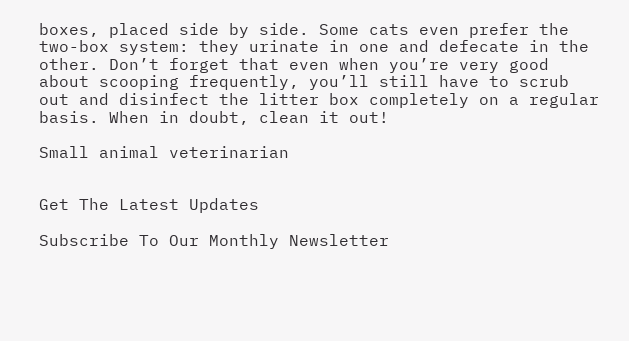boxes, placed side by side. Some cats even prefer the two-box system: they urinate in one and defecate in the other. Don’t forget that even when you’re very good about scooping frequently, you’ll still have to scrub out and disinfect the litter box completely on a regular basis. When in doubt, clean it out!

Small animal veterinarian


Get The Latest Updates

Subscribe To Our Monthly Newsletter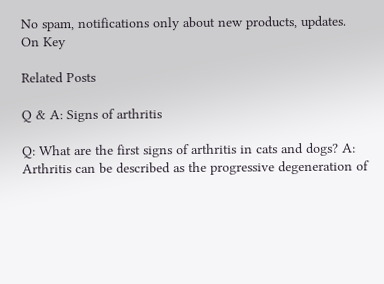No spam, notifications only about new products, updates.
On Key

Related Posts

Q & A: Signs of arthritis

Q: What are the first signs of arthritis in cats and dogs? A: Arthritis can be described as the progressive degeneration of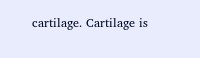cartilage. Cartilage is